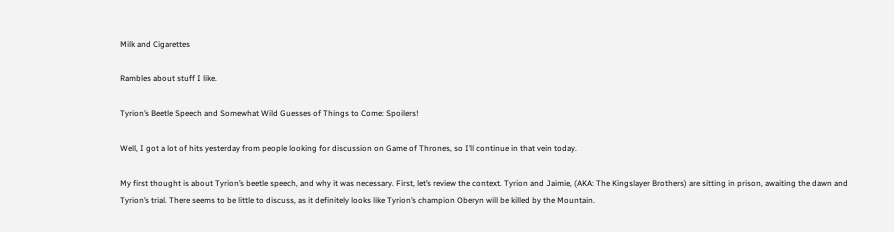Milk and Cigarettes

Rambles about stuff I like.

Tyrion’s Beetle Speech and Somewhat Wild Guesses of Things to Come: Spoilers!

Well, I got a lot of hits yesterday from people looking for discussion on Game of Thrones, so I’ll continue in that vein today.

My first thought is about Tyrion’s beetle speech, and why it was necessary. First, let’s review the context. Tyrion and Jaimie, (AKA: The Kingslayer Brothers) are sitting in prison, awaiting the dawn and Tyrion’s trial. There seems to be little to discuss, as it definitely looks like Tyrion’s champion Oberyn will be killed by the Mountain.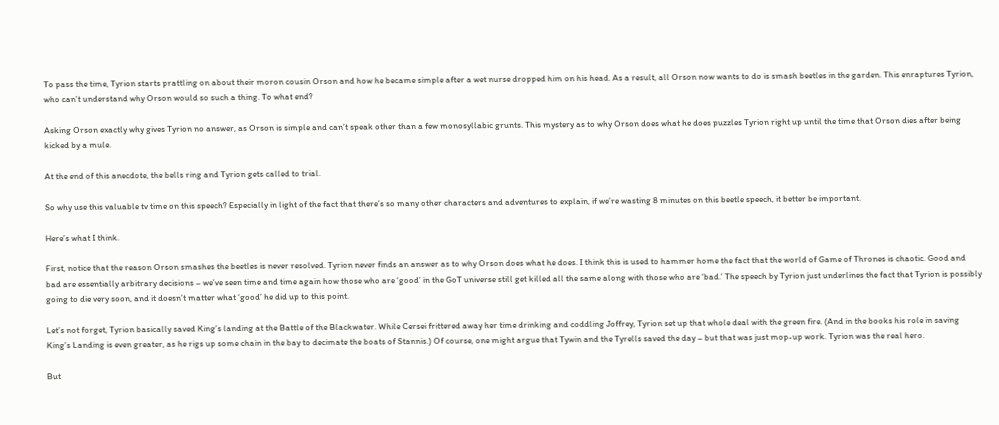To pass the time, Tyrion starts prattling on about their moron cousin Orson and how he became simple after a wet nurse dropped him on his head. As a result, all Orson now wants to do is smash beetles in the garden. This enraptures Tyrion, who can’t understand why Orson would so such a thing. To what end?

Asking Orson exactly why gives Tyrion no answer, as Orson is simple and can’t speak other than a few monosyllabic grunts. This mystery as to why Orson does what he does puzzles Tyrion right up until the time that Orson dies after being kicked by a mule.

At the end of this anecdote, the bells ring and Tyrion gets called to trial.

So why use this valuable tv time on this speech? Especially in light of the fact that there’s so many other characters and adventures to explain, if we’re wasting 8 minutes on this beetle speech, it better be important.

Here’s what I think.

First, notice that the reason Orson smashes the beetles is never resolved. Tyrion never finds an answer as to why Orson does what he does. I think this is used to hammer home the fact that the world of Game of Thrones is chaotic. Good and bad are essentially arbitrary decisions – we’ve seen time and time again how those who are ‘good’ in the GoT universe still get killed all the same along with those who are ‘bad.’ The speech by Tyrion just underlines the fact that Tyrion is possibly going to die very soon, and it doesn’t matter what ‘good’ he did up to this point.

Let’s not forget, Tyrion basically saved King’s landing at the Battle of the Blackwater. While Cersei frittered away her time drinking and coddling Joffrey, Tyrion set up that whole deal with the green fire. (And in the books his role in saving King’s Landing is even greater, as he rigs up some chain in the bay to decimate the boats of Stannis.) Of course, one might argue that Tywin and the Tyrells saved the day – but that was just mop-up work. Tyrion was the real hero.

But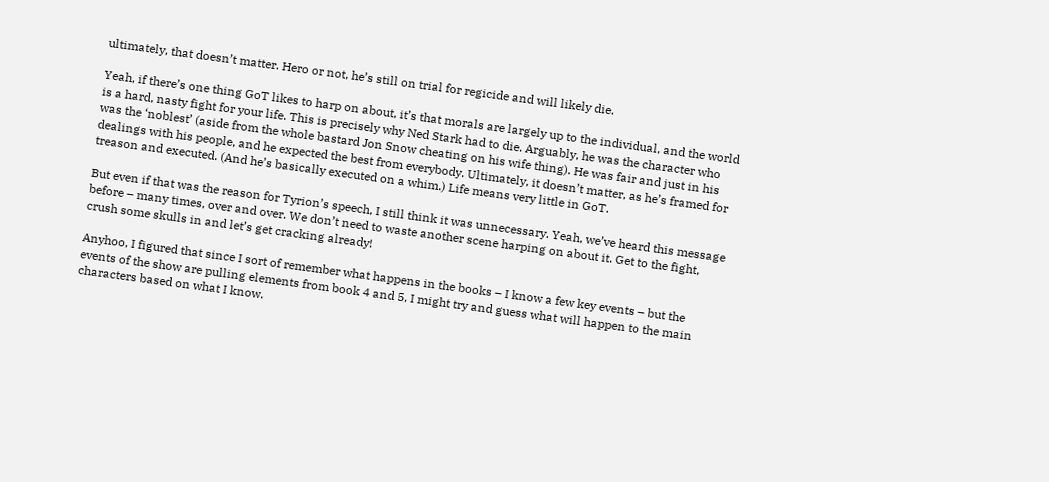ultimately, that doesn’t matter. Hero or not, he’s still on trial for regicide and will likely die.

Yeah, if there’s one thing GoT likes to harp on about, it’s that morals are largely up to the individual, and the world is a hard, nasty fight for your life. This is precisely why Ned Stark had to die. Arguably, he was the character who was the ‘noblest’ (aside from the whole bastard Jon Snow cheating on his wife thing). He was fair and just in his dealings with his people, and he expected the best from everybody. Ultimately, it doesn’t matter, as he’s framed for treason and executed. (And he’s basically executed on a whim.) Life means very little in GoT.

But even if that was the reason for Tyrion’s speech, I still think it was unnecessary. Yeah, we’ve heard this message before – many times, over and over. We don’t need to waste another scene harping on about it. Get to the fight, crush some skulls in and let’s get cracking already!

Anyhoo, I figured that since I sort of remember what happens in the books – I know a few key events – but the events of the show are pulling elements from book 4 and 5, I might try and guess what will happen to the main characters based on what I know.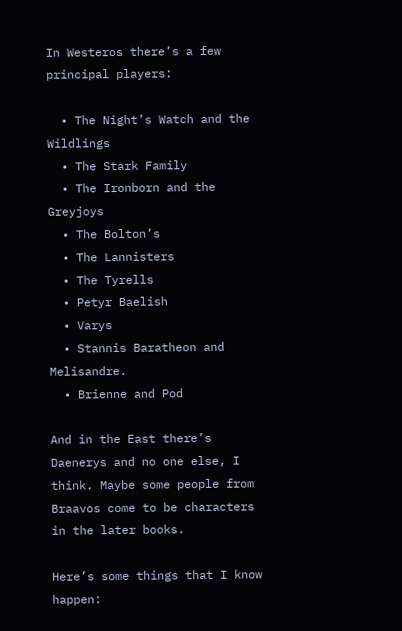In Westeros there’s a few principal players:

  • The Night’s Watch and the Wildlings
  • The Stark Family
  • The Ironborn and the Greyjoys
  • The Bolton’s
  • The Lannisters
  • The Tyrells
  • Petyr Baelish
  • Varys
  • Stannis Baratheon and Melisandre.
  • Brienne and Pod

And in the East there’s Daenerys and no one else, I think. Maybe some people from Braavos come to be characters in the later books.

Here’s some things that I know happen: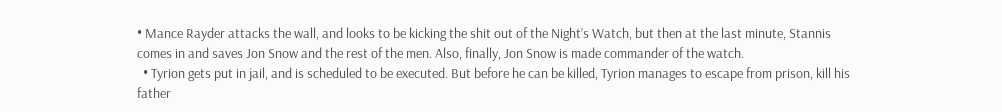• Mance Rayder attacks the wall, and looks to be kicking the shit out of the Night’s Watch, but then at the last minute, Stannis comes in and saves Jon Snow and the rest of the men. Also, finally, Jon Snow is made commander of the watch.
  • Tyrion gets put in jail, and is scheduled to be executed. But before he can be killed, Tyrion manages to escape from prison, kill his father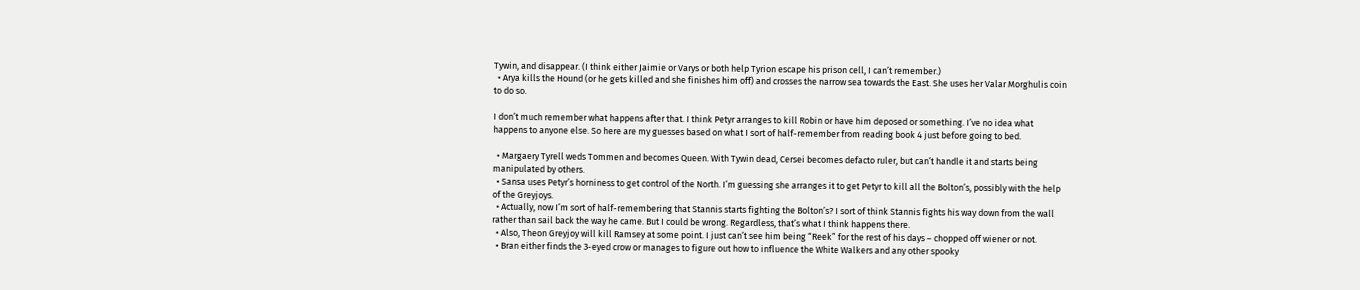Tywin, and disappear. (I think either Jaimie or Varys or both help Tyrion escape his prison cell, I can’t remember.)
  • Arya kills the Hound (or he gets killed and she finishes him off) and crosses the narrow sea towards the East. She uses her Valar Morghulis coin to do so.

I don’t much remember what happens after that. I think Petyr arranges to kill Robin or have him deposed or something. I’ve no idea what happens to anyone else. So here are my guesses based on what I sort of half-remember from reading book 4 just before going to bed.

  • Margaery Tyrell weds Tommen and becomes Queen. With Tywin dead, Cersei becomes defacto ruler, but can’t handle it and starts being manipulated by others.
  • Sansa uses Petyr’s horniness to get control of the North. I’m guessing she arranges it to get Petyr to kill all the Bolton’s, possibly with the help of the Greyjoys.
  • Actually, now I’m sort of half-remembering that Stannis starts fighting the Bolton’s? I sort of think Stannis fights his way down from the wall rather than sail back the way he came. But I could be wrong. Regardless, that’s what I think happens there.
  • Also, Theon Greyjoy will kill Ramsey at some point. I just can’t see him being “Reek” for the rest of his days – chopped off wiener or not.
  • Bran either finds the 3-eyed crow or manages to figure out how to influence the White Walkers and any other spooky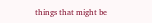things that might be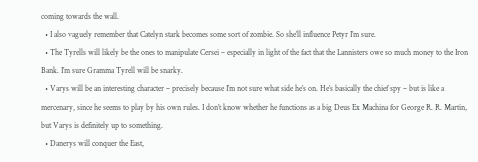coming towards the wall.
  • I also vaguely remember that Catelyn stark becomes some sort of zombie. So she’ll influence Petyr I’m sure.
  • The Tyrells will likely be the ones to manipulate Cersei – especially in light of the fact that the Lannisters owe so much money to the Iron Bank. I’m sure Gramma Tyrell will be snarky.
  • Varys will be an interesting character – precisely because I’m not sure what side he’s on. He’s basically the chief spy – but is like a mercenary, since he seems to play by his own rules. I don’t know whether he functions as a big Deus Ex Machina for George R. R. Martin, but Varys is definitely up to something.
  • Danerys will conquer the East,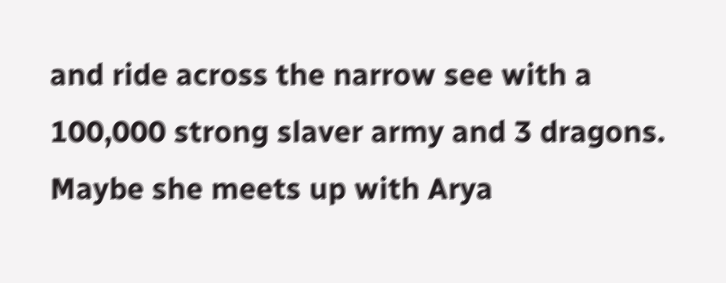and ride across the narrow see with a 100,000 strong slaver army and 3 dragons. Maybe she meets up with Arya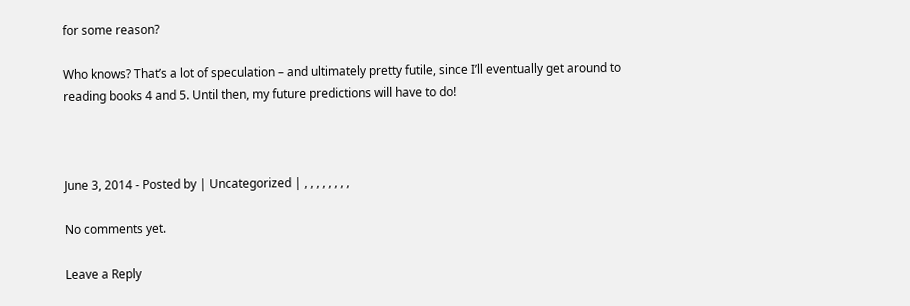for some reason?

Who knows? That’s a lot of speculation – and ultimately pretty futile, since I’ll eventually get around to reading books 4 and 5. Until then, my future predictions will have to do!



June 3, 2014 - Posted by | Uncategorized | , , , , , , , ,

No comments yet.

Leave a Reply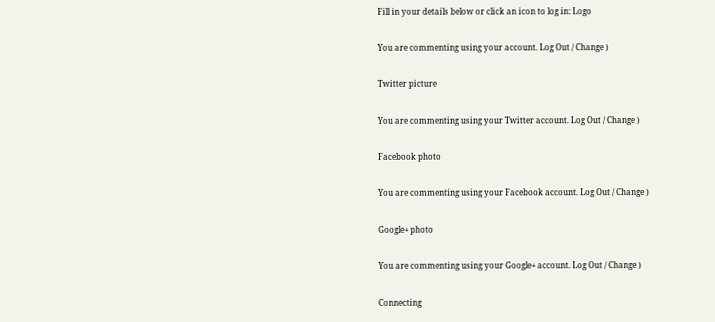Fill in your details below or click an icon to log in: Logo

You are commenting using your account. Log Out / Change )

Twitter picture

You are commenting using your Twitter account. Log Out / Change )

Facebook photo

You are commenting using your Facebook account. Log Out / Change )

Google+ photo

You are commenting using your Google+ account. Log Out / Change )

Connecting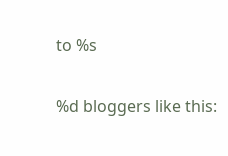to %s

%d bloggers like this: